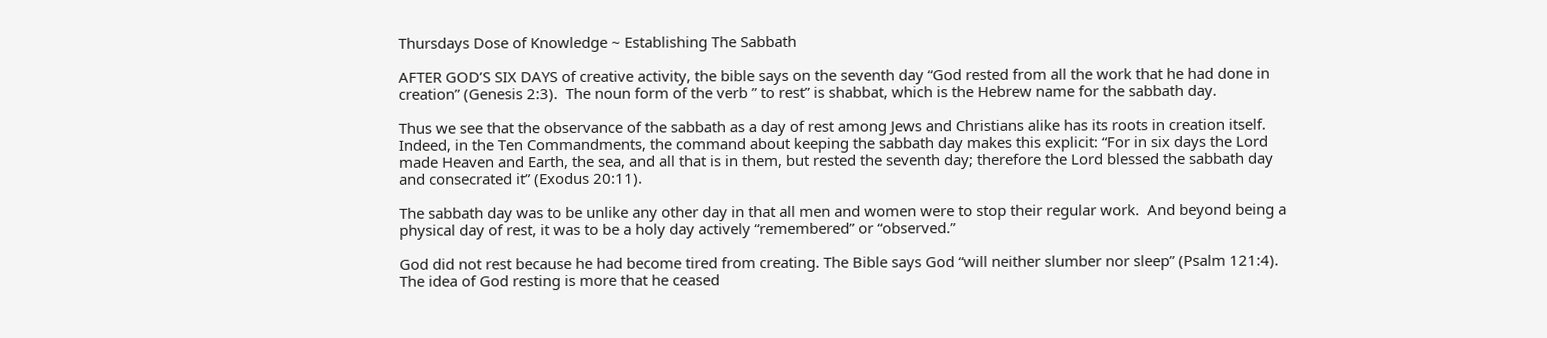Thursdays Dose of Knowledge ~ Establishing The Sabbath

AFTER GOD’S SIX DAYS of creative activity, the bible says on the seventh day “God rested from all the work that he had done in creation” (Genesis 2:3).  The noun form of the verb ” to rest” is shabbat, which is the Hebrew name for the sabbath day.

Thus we see that the observance of the sabbath as a day of rest among Jews and Christians alike has its roots in creation itself.  Indeed, in the Ten Commandments, the command about keeping the sabbath day makes this explicit: “For in six days the Lord made Heaven and Earth, the sea, and all that is in them, but rested the seventh day; therefore the Lord blessed the sabbath day and consecrated it” (Exodus 20:11).

The sabbath day was to be unlike any other day in that all men and women were to stop their regular work.  And beyond being a physical day of rest, it was to be a holy day actively “remembered” or “observed.”

God did not rest because he had become tired from creating. The Bible says God “will neither slumber nor sleep” (Psalm 121:4).  The idea of God resting is more that he ceased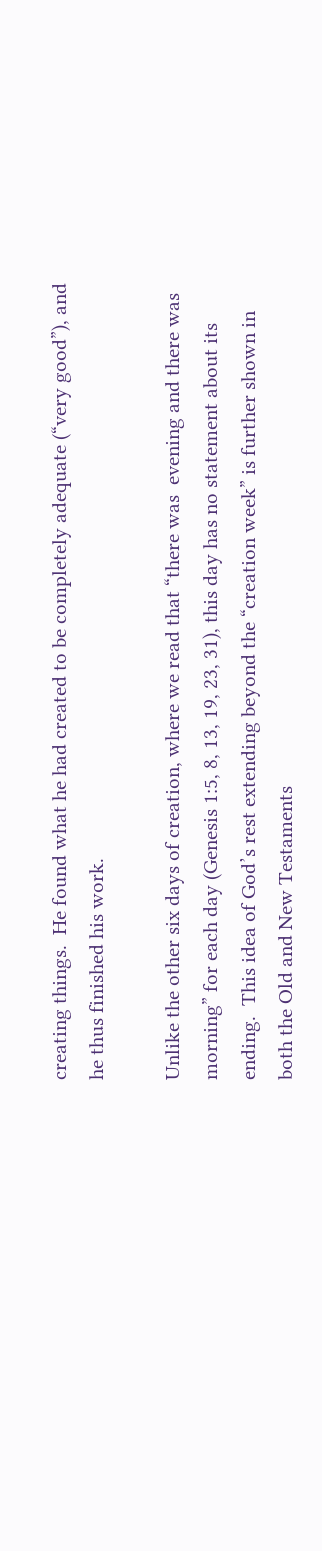creating things.  He found what he had created to be completely adequate (“very good”), and he thus finished his work.

Unlike the other six days of creation, where we read that “there was  evening and there was morning” for each day (Genesis 1:5, 8, 13, 19, 23, 31), this day has no statement about its ending.  This idea of God’s rest extending beyond the “creation week” is further shown in both the Old and New Testaments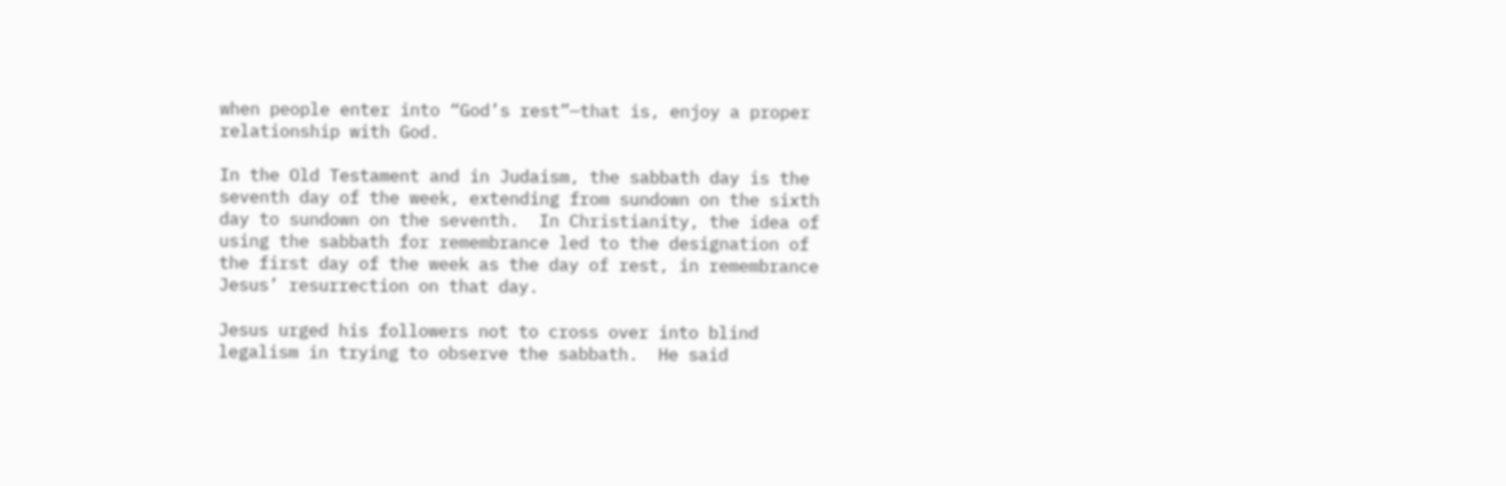when people enter into “God’s rest”—that is, enjoy a proper relationship with God.

In the Old Testament and in Judaism, the sabbath day is the seventh day of the week, extending from sundown on the sixth day to sundown on the seventh.  In Christianity, the idea of using the sabbath for remembrance led to the designation of the first day of the week as the day of rest, in remembrance Jesus’ resurrection on that day.

Jesus urged his followers not to cross over into blind legalism in trying to observe the sabbath.  He said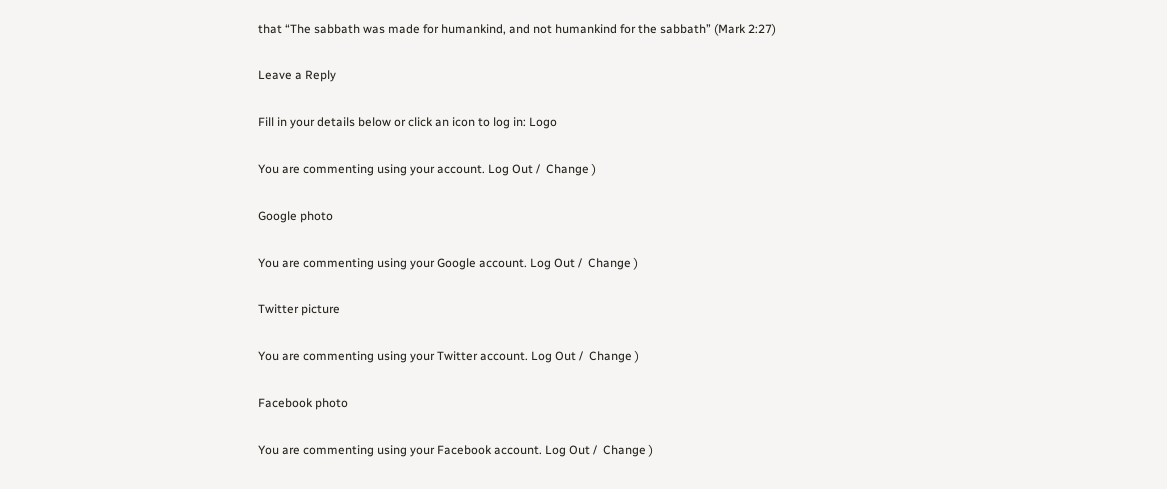that “The sabbath was made for humankind, and not humankind for the sabbath” (Mark 2:27)

Leave a Reply

Fill in your details below or click an icon to log in: Logo

You are commenting using your account. Log Out /  Change )

Google photo

You are commenting using your Google account. Log Out /  Change )

Twitter picture

You are commenting using your Twitter account. Log Out /  Change )

Facebook photo

You are commenting using your Facebook account. Log Out /  Change )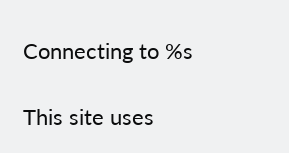Connecting to %s

This site uses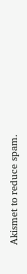Akismet to reduce spam.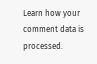Learn how your comment data is processed.